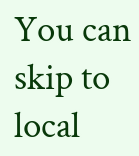You can skip to local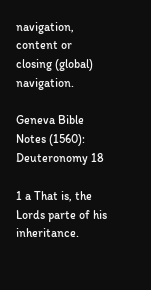navigation, content or closing (global) navigation.

Geneva Bible Notes (1560): Deuteronomy 18

1 a That is, the Lords parte of his inheritance.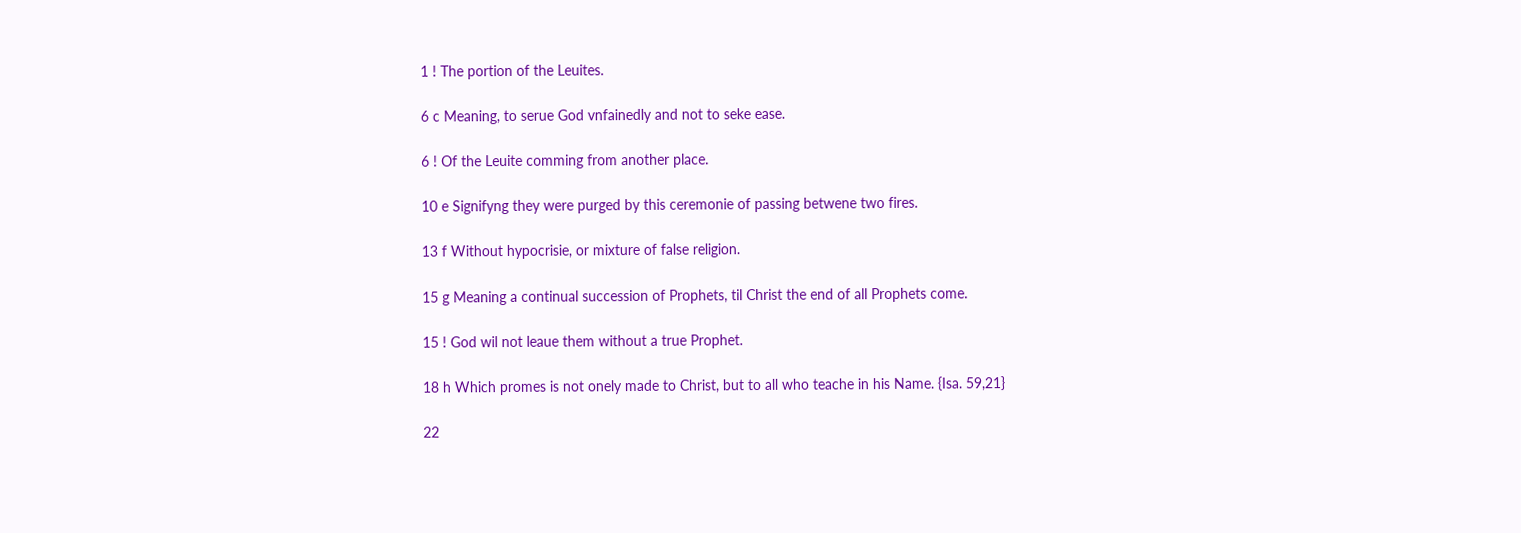1 ! The portion of the Leuites.

6 c Meaning, to serue God vnfainedly and not to seke ease.

6 ! Of the Leuite comming from another place.

10 e Signifyng they were purged by this ceremonie of passing betwene two fires.

13 f Without hypocrisie, or mixture of false religion.

15 g Meaning a continual succession of Prophets, til Christ the end of all Prophets come.

15 ! God wil not leaue them without a true Prophet.

18 h Which promes is not onely made to Christ, but to all who teache in his Name. {Isa. 59,21}

22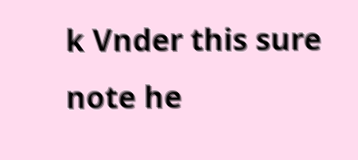k Vnder this sure note he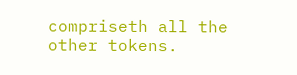compriseth all the other tokens.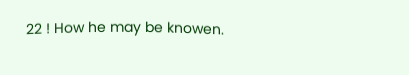22 ! How he may be knowen.